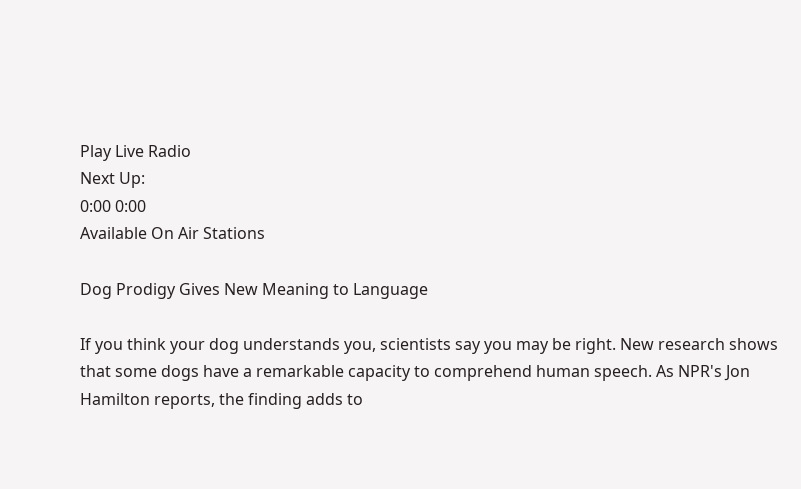Play Live Radio
Next Up:
0:00 0:00
Available On Air Stations

Dog Prodigy Gives New Meaning to Language

If you think your dog understands you, scientists say you may be right. New research shows that some dogs have a remarkable capacity to comprehend human speech. As NPR's Jon Hamilton reports, the finding adds to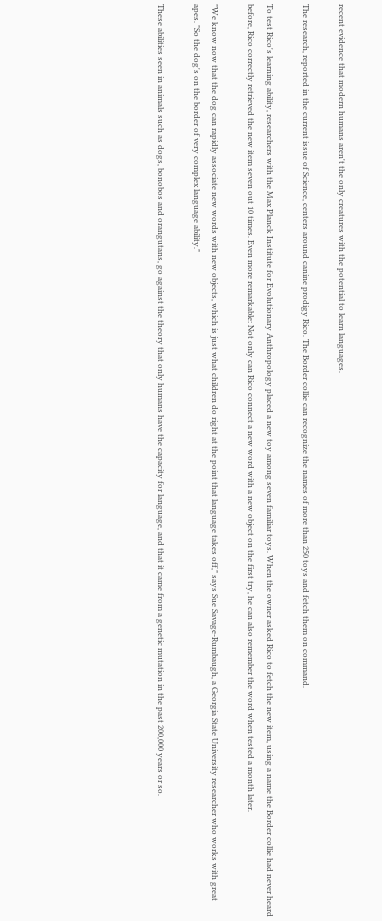recent evidence that modern humans aren't the only creatures with the potential to learn languages.

The research, reported in the current issue of Science, centers around canine prodigy Rico. The Border collie can recognize the names of more than 250 toys and fetch them on command.

To test Rico's learning ability, researchers with the Max Planck Institute for Evolutionary Anthropology placed a new toy among seven familiar toys. When the owner asked Rico to fetch the new item, using a name the Border collie had never heard before, Rico correctly retrieved the new item seven out 10 times. Even more remarkable: Not only can Rico connect a new word with a new object on the first try, he can also remember the word when tested a month later.

"We know now that the dog can rapidly associate new words with new objects, which is just what children do right at the point that language takes off," says Sue Savage-Rumbaugh, a Georgia State University researcher who works with great apes. "So the dog's on the border of very complex language ability."

These abilities seen in animals such as dogs, bonobos and orangutans, go against the theory that only humans have the capacity for language, and that it came from a genetic mutation in the past 200,000 years or so.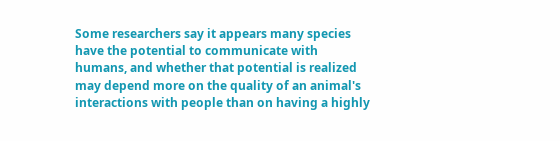Some researchers say it appears many species have the potential to communicate with humans, and whether that potential is realized may depend more on the quality of an animal's interactions with people than on having a highly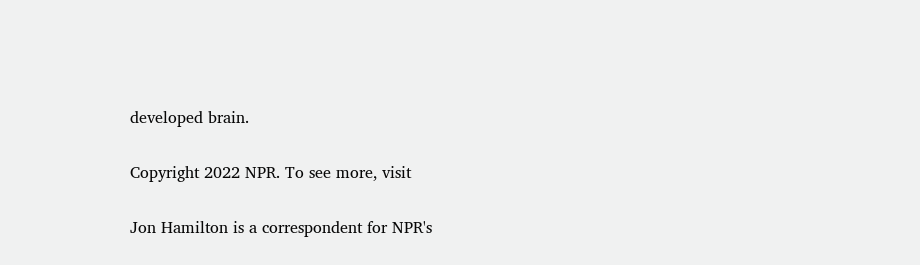developed brain.

Copyright 2022 NPR. To see more, visit

Jon Hamilton is a correspondent for NPR's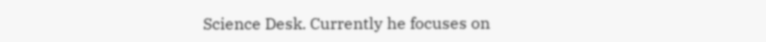Science Desk. Currently he focuses on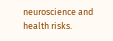neuroscience and health risks.